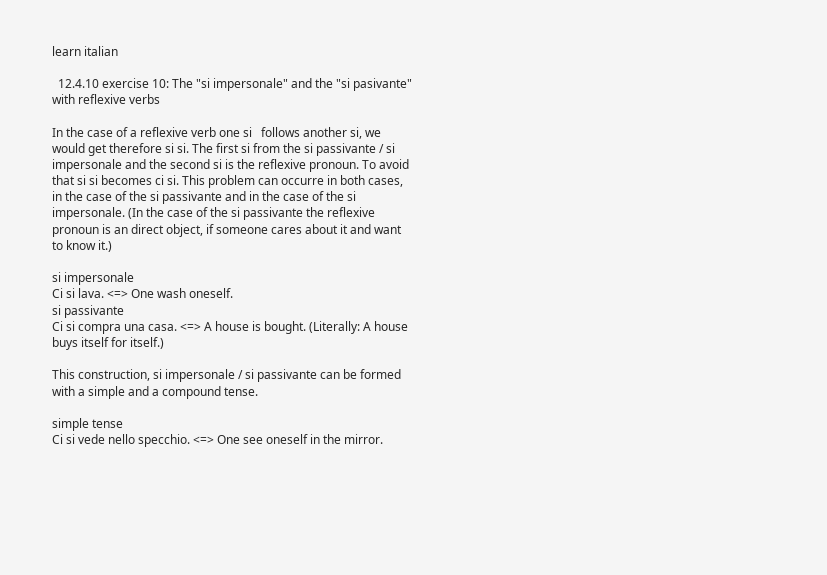learn italian

  12.4.10 exercise 10: The "si impersonale" and the "si pasivante" with reflexive verbs

In the case of a reflexive verb one si   follows another si, we would get therefore si si. The first si from the si passivante / si impersonale and the second si is the reflexive pronoun. To avoid that si si becomes ci si. This problem can occurre in both cases, in the case of the si passivante and in the case of the si impersonale. (In the case of the si passivante the reflexive pronoun is an direct object, if someone cares about it and want to know it.)

si impersonale
Ci si lava. <=> One wash oneself.
si passivante
Ci si compra una casa. <=> A house is bought. (Literally: A house buys itself for itself.)

This construction, si impersonale / si passivante can be formed with a simple and a compound tense.

simple tense
Ci si vede nello specchio. <=> One see oneself in the mirror.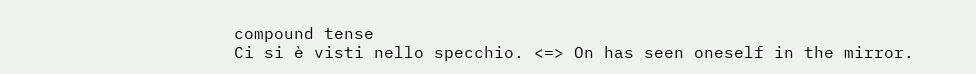compound tense
Ci si è visti nello specchio. <=> On has seen oneself in the mirror.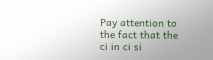Pay attention to the fact that the ci in ci si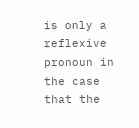is only a reflexive pronoun in the case that the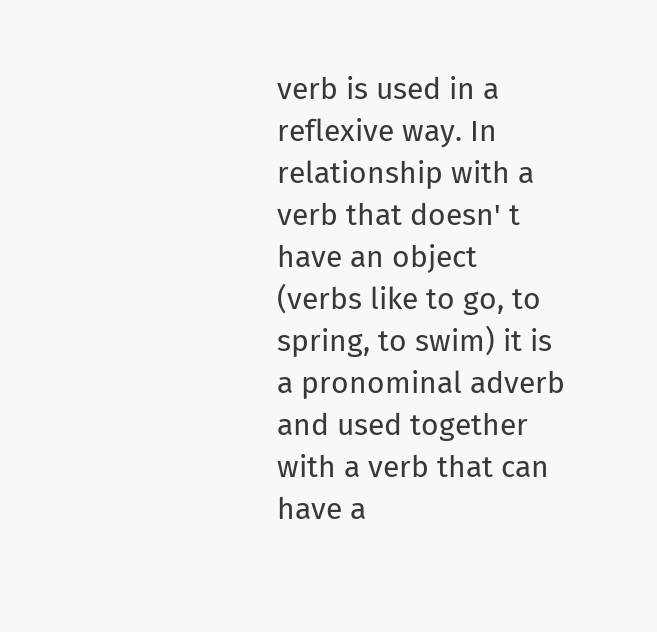verb is used in a reflexive way. In relationship with a verb that doesn' t have an object (verbs like to go, to spring, to swim) it is a pronominal adverb and used together with a verb that can have a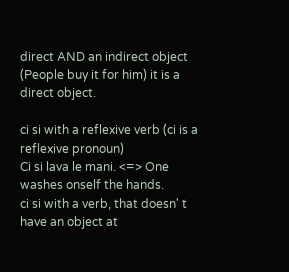direct AND an indirect object (People buy it for him) it is a direct object.

ci si with a reflexive verb (ci is a reflexive pronoun)
Ci si lava le mani. <=> One washes onself the hands.
ci si with a verb, that doesn' t have an object at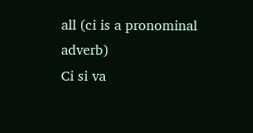all (ci is a pronominal adverb)
Ci si va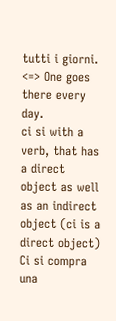tutti i giorni. <=> One goes there every day.
ci si with a verb, that has a direct object as well as an indirect object (ci is a direct object)
Ci si compra una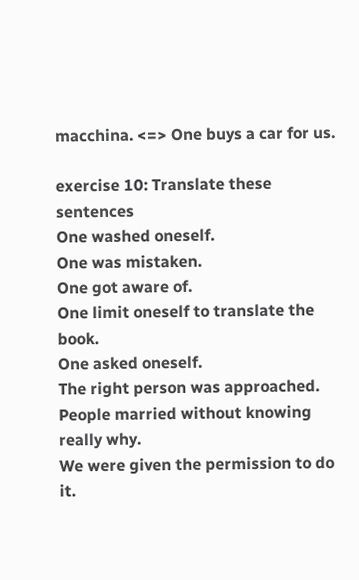macchina. <=> One buys a car for us.

exercise 10: Translate these sentences
One washed oneself.
One was mistaken.
One got aware of.
One limit oneself to translate the book.
One asked oneself.
The right person was approached.
People married without knowing really why.
We were given the permission to do it.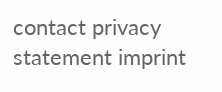contact privacy statement imprint